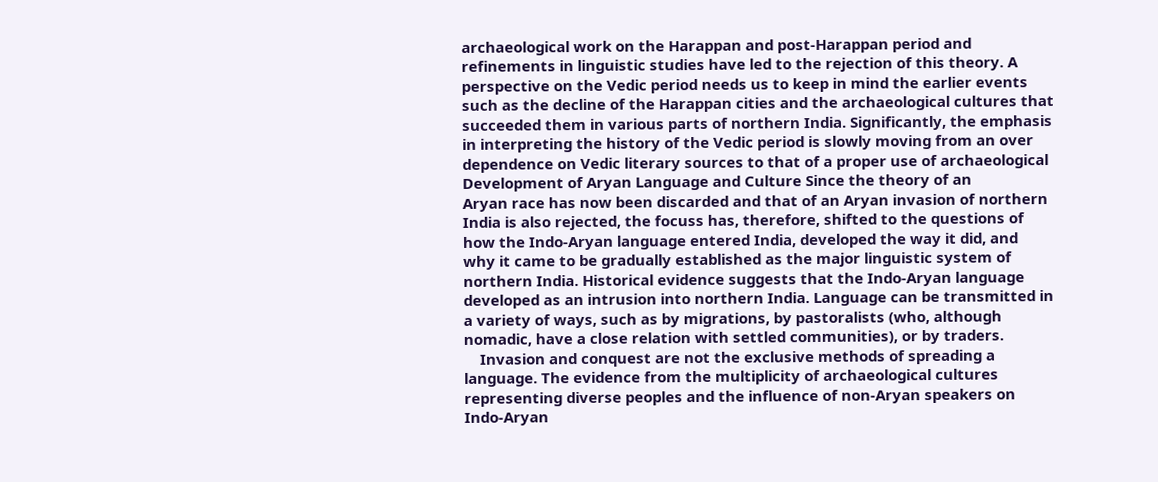archaeological work on the Harappan and post-Harappan period and
refinements in linguistic studies have led to the rejection of this theory. A
perspective on the Vedic period needs us to keep in mind the earlier events
such as the decline of the Harappan cities and the archaeological cultures that
succeeded them in various parts of northern India. Significantly, the emphasis
in interpreting the history of the Vedic period is slowly moving from an over
dependence on Vedic literary sources to that of a proper use of archaeological
Development of Aryan Language and Culture Since the theory of an
Aryan race has now been discarded and that of an Aryan invasion of northern
India is also rejected, the focuss has, therefore, shifted to the questions of
how the Indo-Aryan language entered India, developed the way it did, and
why it came to be gradually established as the major linguistic system of
northern India. Historical evidence suggests that the Indo-Aryan language
developed as an intrusion into northern India. Language can be transmitted in
a variety of ways, such as by migrations, by pastoralists (who, although
nomadic, have a close relation with settled communities), or by traders.
    Invasion and conquest are not the exclusive methods of spreading a
language. The evidence from the multiplicity of archaeological cultures
representing diverse peoples and the influence of non-Aryan speakers on
Indo-Aryan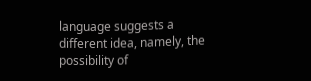language suggests a different idea, namely, the possibility of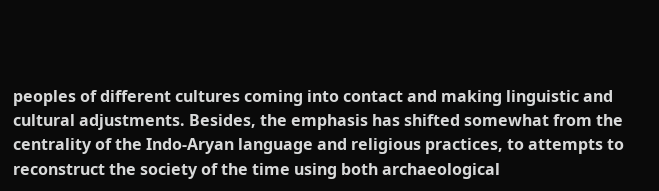peoples of different cultures coming into contact and making linguistic and
cultural adjustments. Besides, the emphasis has shifted somewhat from the
centrality of the Indo-Aryan language and religious practices, to attempts to
reconstruct the society of the time using both archaeological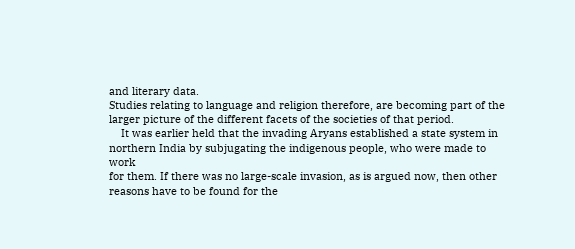and literary data.
Studies relating to language and religion therefore, are becoming part of the
larger picture of the different facets of the societies of that period.
    It was earlier held that the invading Aryans established a state system in
northern India by subjugating the indigenous people, who were made to work
for them. If there was no large-scale invasion, as is argued now, then other
reasons have to be found for the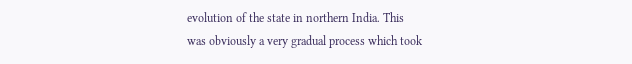evolution of the state in northern India. This
was obviously a very gradual process which took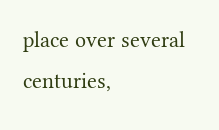place over several
centuries,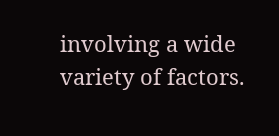involving a wide variety of factors.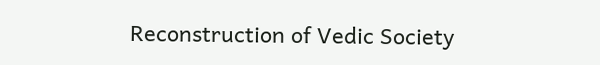Reconstruction of Vedic Society